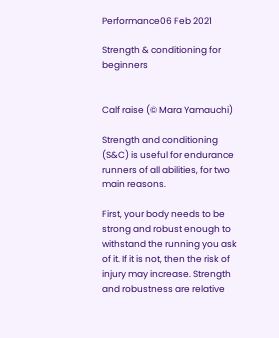Performance06 Feb 2021

Strength & conditioning for beginners


Calf raise (© Mara Yamauchi)

Strength and conditioning (S&C) is useful for endurance runners of all abilities, for two main reasons.

First, your body needs to be strong and robust enough to withstand the running you ask of it. If it is not, then the risk of injury may increase. Strength and robustness are relative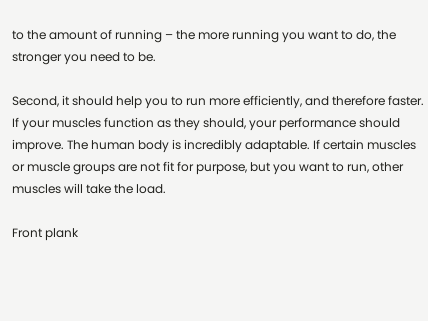to the amount of running – the more running you want to do, the stronger you need to be.

Second, it should help you to run more efficiently, and therefore faster. If your muscles function as they should, your performance should improve. The human body is incredibly adaptable. If certain muscles or muscle groups are not fit for purpose, but you want to run, other muscles will take the load.

Front plank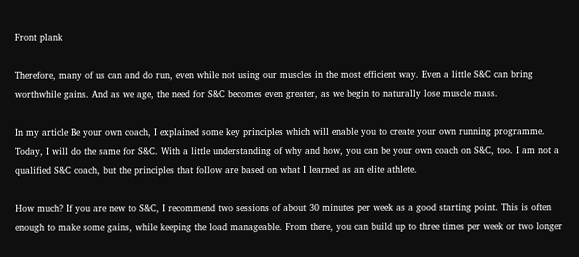Front plank

Therefore, many of us can and do run, even while not using our muscles in the most efficient way. Even a little S&C can bring worthwhile gains. And as we age, the need for S&C becomes even greater, as we begin to naturally lose muscle mass.

In my article Be your own coach, I explained some key principles which will enable you to create your own running programme. Today, I will do the same for S&C. With a little understanding of why and how, you can be your own coach on S&C, too. I am not a qualified S&C coach, but the principles that follow are based on what I learned as an elite athlete.

How much? If you are new to S&C, I recommend two sessions of about 30 minutes per week as a good starting point. This is often enough to make some gains, while keeping the load manageable. From there, you can build up to three times per week or two longer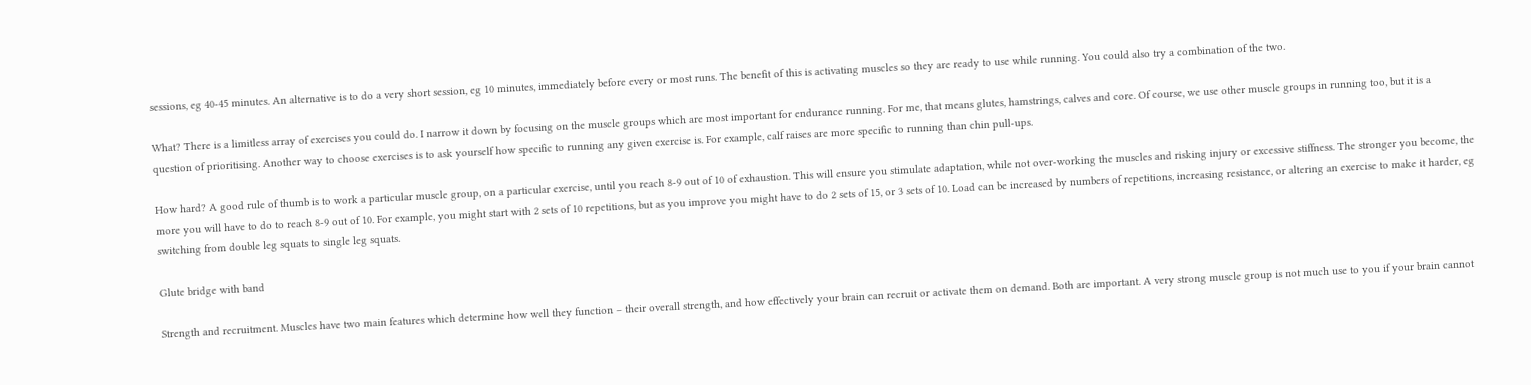sessions, eg 40-45 minutes. An alternative is to do a very short session, eg 10 minutes, immediately before every or most runs. The benefit of this is activating muscles so they are ready to use while running. You could also try a combination of the two.

What? There is a limitless array of exercises you could do. I narrow it down by focusing on the muscle groups which are most important for endurance running. For me, that means glutes, hamstrings, calves and core. Of course, we use other muscle groups in running too, but it is a question of prioritising. Another way to choose exercises is to ask yourself how specific to running any given exercise is. For example, calf raises are more specific to running than chin pull-ups.

How hard? A good rule of thumb is to work a particular muscle group, on a particular exercise, until you reach 8-9 out of 10 of exhaustion. This will ensure you stimulate adaptation, while not over-working the muscles and risking injury or excessive stiffness. The stronger you become, the more you will have to do to reach 8-9 out of 10. For example, you might start with 2 sets of 10 repetitions, but as you improve you might have to do 2 sets of 15, or 3 sets of 10. Load can be increased by numbers of repetitions, increasing resistance, or altering an exercise to make it harder, eg switching from double leg squats to single leg squats.

Glute bridge with band

Strength and recruitment. Muscles have two main features which determine how well they function – their overall strength, and how effectively your brain can recruit or activate them on demand. Both are important. A very strong muscle group is not much use to you if your brain cannot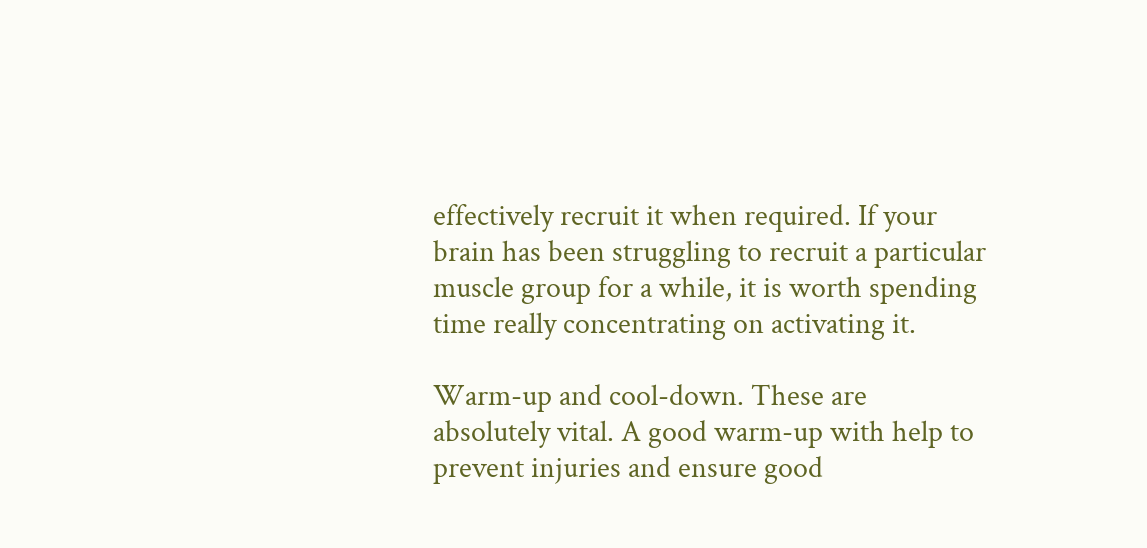effectively recruit it when required. If your brain has been struggling to recruit a particular muscle group for a while, it is worth spending time really concentrating on activating it.

Warm-up and cool-down. These are absolutely vital. A good warm-up with help to prevent injuries and ensure good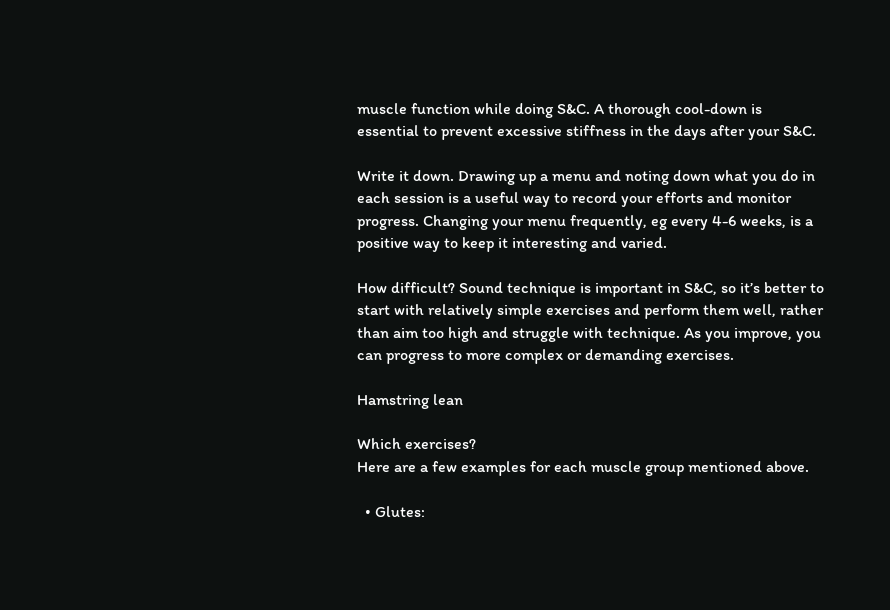muscle function while doing S&C. A thorough cool-down is essential to prevent excessive stiffness in the days after your S&C.

Write it down. Drawing up a menu and noting down what you do in each session is a useful way to record your efforts and monitor progress. Changing your menu frequently, eg every 4-6 weeks, is a positive way to keep it interesting and varied.

How difficult? Sound technique is important in S&C, so it’s better to start with relatively simple exercises and perform them well, rather than aim too high and struggle with technique. As you improve, you can progress to more complex or demanding exercises.

Hamstring lean

Which exercises?
Here are a few examples for each muscle group mentioned above.

  • Glutes: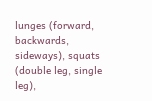lunges (forward, backwards, sideways), squats (double leg, single leg),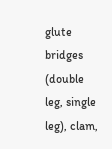glute bridges (double leg, single leg), clam,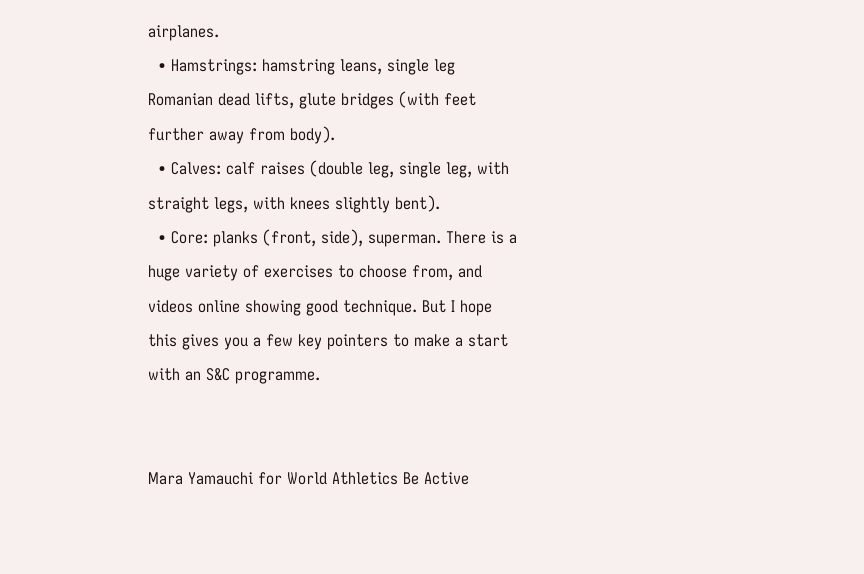airplanes.
  • Hamstrings: hamstring leans, single leg Romanian dead lifts, glute bridges (with feet further away from body).
  • Calves: calf raises (double leg, single leg, with straight legs, with knees slightly bent).
  • Core: planks (front, side), superman. There is a huge variety of exercises to choose from, and videos online showing good technique. But I hope this gives you a few key pointers to make a start with an S&C programme.


Mara Yamauchi for World Athletics Be Active